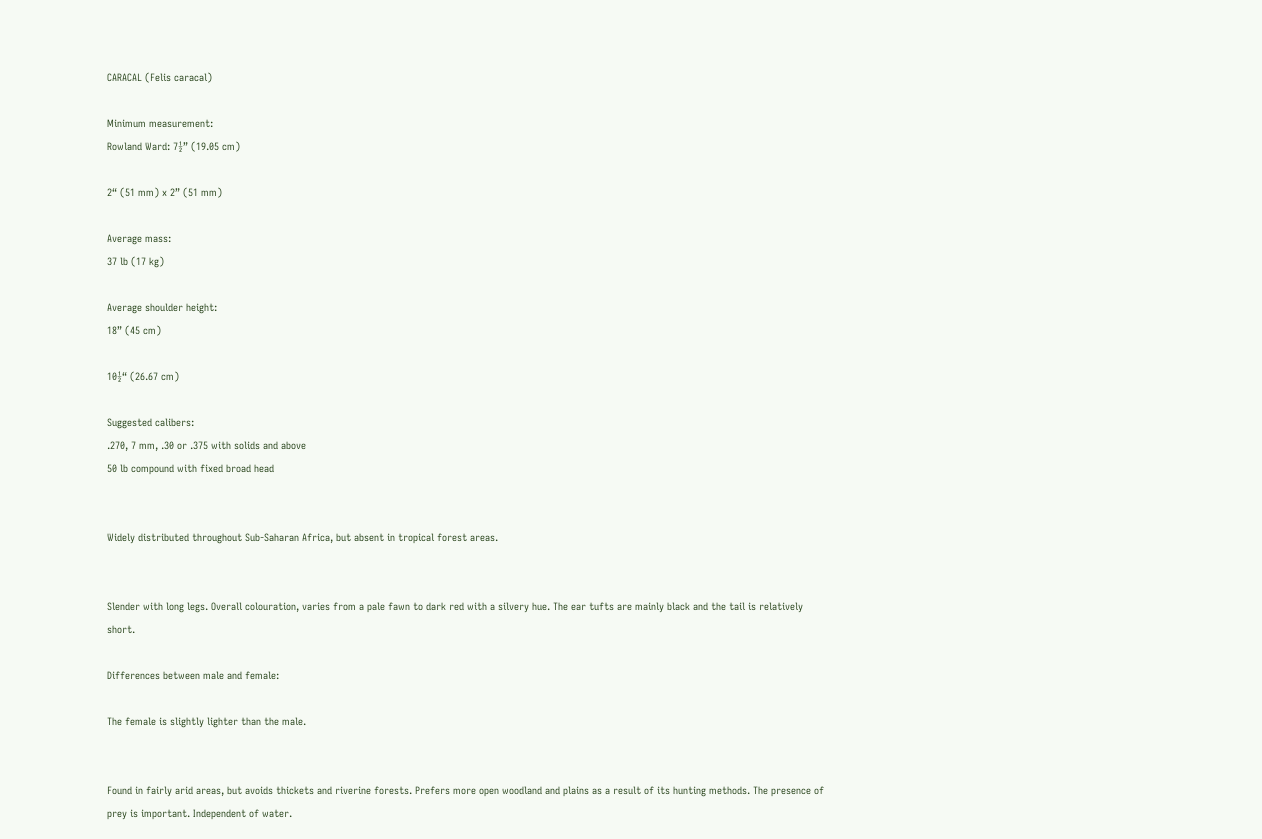CARACAL (Felis caracal)

Minimum measurement:
Rowland Ward: 7½” (19.05 cm)

2“ (51 mm) x 2” (51 mm)

Average mass:
37 lb (17 kg)

Average shoulder height:
18” (45 cm)

10½“ (26.67 cm)

Suggested calibers:
.270, 7 mm, .30 or .375 with solids and above
50 lb compound with fixed broad head


Widely distributed throughout Sub-Saharan Africa, but absent in tropical forest areas.


Slender with long legs. Overall colouration, varies from a pale fawn to dark red with a silvery hue. The ear tufts are mainly black and the tail is relatively short.

Differences between male and female:

The female is slightly lighter than the male.


Found in fairly arid areas, but avoids thickets and riverine forests. Prefers more open woodland and plains as a result of its hunting methods. The presence of prey is important. Independent of water.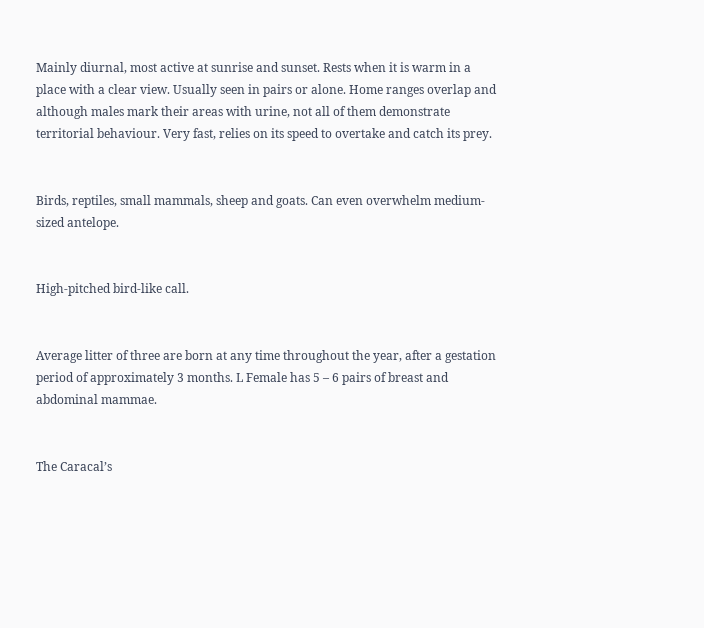Mainly diurnal, most active at sunrise and sunset. Rests when it is warm in a place with a clear view. Usually seen in pairs or alone. Home ranges overlap and although males mark their areas with urine, not all of them demonstrate territorial behaviour. Very fast, relies on its speed to overtake and catch its prey.


Birds, reptiles, small mammals, sheep and goats. Can even overwhelm medium-sized antelope.


High-pitched bird-like call.


Average litter of three are born at any time throughout the year, after a gestation period of approximately 3 months. L Female has 5 – 6 pairs of breast and abdominal mammae.


The Caracal’s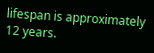lifespan is approximately 12 years.